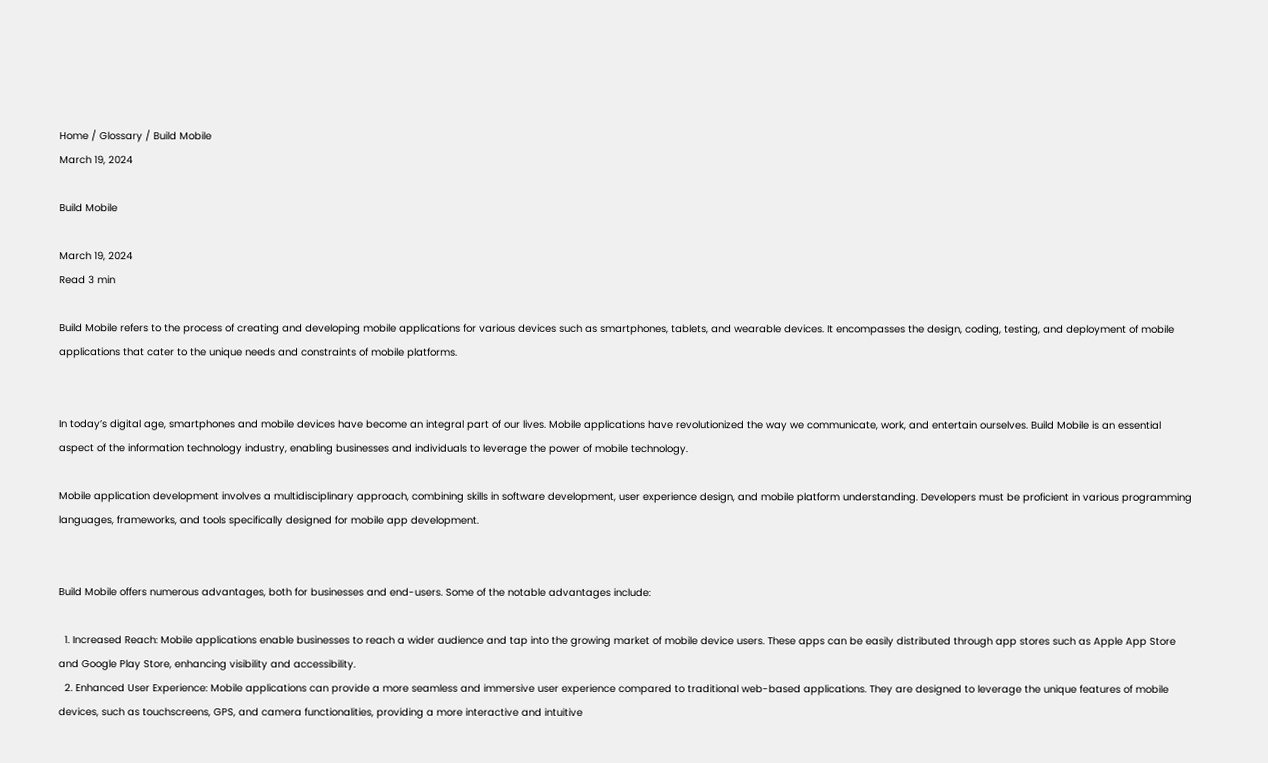Home / Glossary / Build Mobile
March 19, 2024

Build Mobile

March 19, 2024
Read 3 min

Build Mobile refers to the process of creating and developing mobile applications for various devices such as smartphones, tablets, and wearable devices. It encompasses the design, coding, testing, and deployment of mobile applications that cater to the unique needs and constraints of mobile platforms.


In today’s digital age, smartphones and mobile devices have become an integral part of our lives. Mobile applications have revolutionized the way we communicate, work, and entertain ourselves. Build Mobile is an essential aspect of the information technology industry, enabling businesses and individuals to leverage the power of mobile technology.

Mobile application development involves a multidisciplinary approach, combining skills in software development, user experience design, and mobile platform understanding. Developers must be proficient in various programming languages, frameworks, and tools specifically designed for mobile app development.


Build Mobile offers numerous advantages, both for businesses and end-users. Some of the notable advantages include:

  1. Increased Reach: Mobile applications enable businesses to reach a wider audience and tap into the growing market of mobile device users. These apps can be easily distributed through app stores such as Apple App Store and Google Play Store, enhancing visibility and accessibility.
  2. Enhanced User Experience: Mobile applications can provide a more seamless and immersive user experience compared to traditional web-based applications. They are designed to leverage the unique features of mobile devices, such as touchscreens, GPS, and camera functionalities, providing a more interactive and intuitive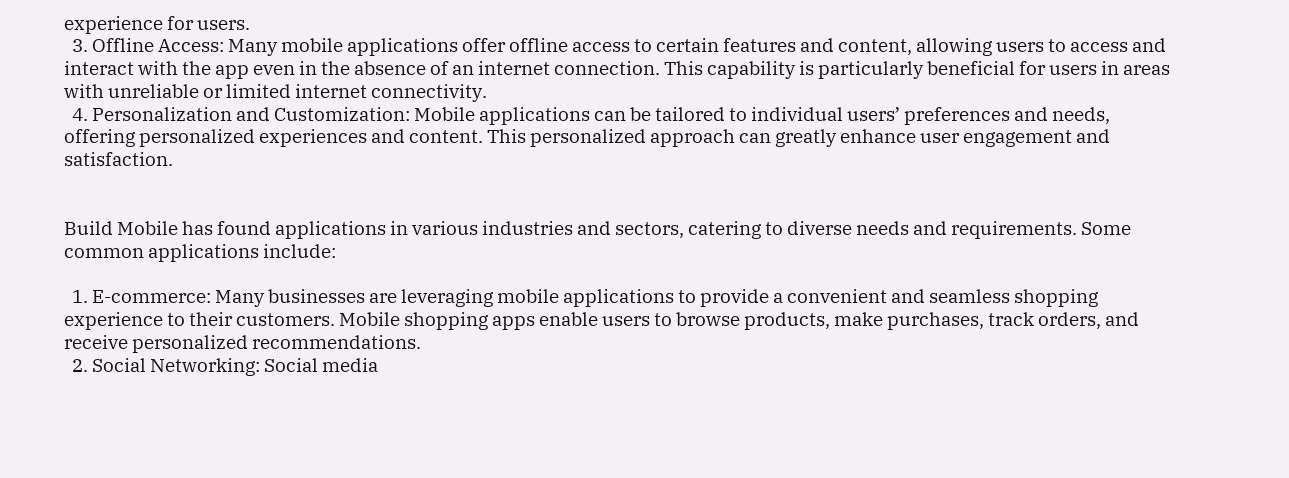experience for users.
  3. Offline Access: Many mobile applications offer offline access to certain features and content, allowing users to access and interact with the app even in the absence of an internet connection. This capability is particularly beneficial for users in areas with unreliable or limited internet connectivity.
  4. Personalization and Customization: Mobile applications can be tailored to individual users’ preferences and needs, offering personalized experiences and content. This personalized approach can greatly enhance user engagement and satisfaction.


Build Mobile has found applications in various industries and sectors, catering to diverse needs and requirements. Some common applications include:

  1. E-commerce: Many businesses are leveraging mobile applications to provide a convenient and seamless shopping experience to their customers. Mobile shopping apps enable users to browse products, make purchases, track orders, and receive personalized recommendations.
  2. Social Networking: Social media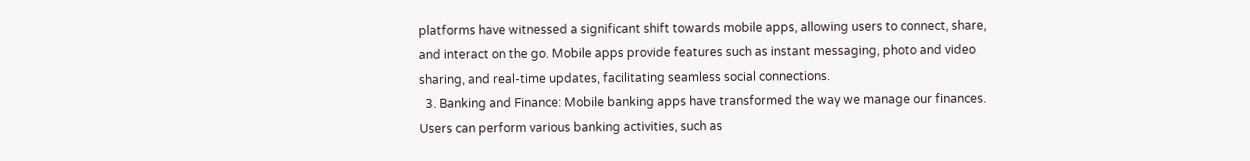platforms have witnessed a significant shift towards mobile apps, allowing users to connect, share, and interact on the go. Mobile apps provide features such as instant messaging, photo and video sharing, and real-time updates, facilitating seamless social connections.
  3. Banking and Finance: Mobile banking apps have transformed the way we manage our finances. Users can perform various banking activities, such as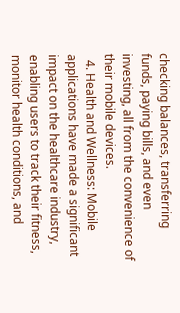checking balances, transferring funds, paying bills, and even investing, all from the convenience of their mobile devices.
  4. Health and Wellness: Mobile applications have made a significant impact on the healthcare industry, enabling users to track their fitness, monitor health conditions, and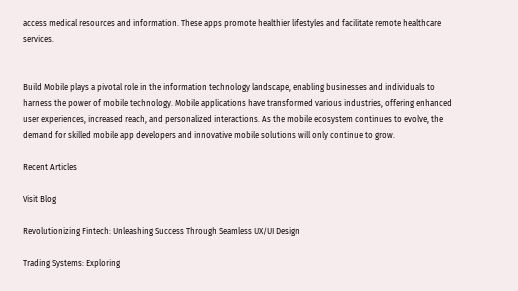access medical resources and information. These apps promote healthier lifestyles and facilitate remote healthcare services.


Build Mobile plays a pivotal role in the information technology landscape, enabling businesses and individuals to harness the power of mobile technology. Mobile applications have transformed various industries, offering enhanced user experiences, increased reach, and personalized interactions. As the mobile ecosystem continues to evolve, the demand for skilled mobile app developers and innovative mobile solutions will only continue to grow.

Recent Articles

Visit Blog

Revolutionizing Fintech: Unleashing Success Through Seamless UX/UI Design

Trading Systems: Exploring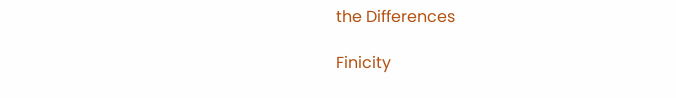the Differences

Finicity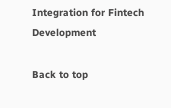Integration for Fintech Development

Back to top